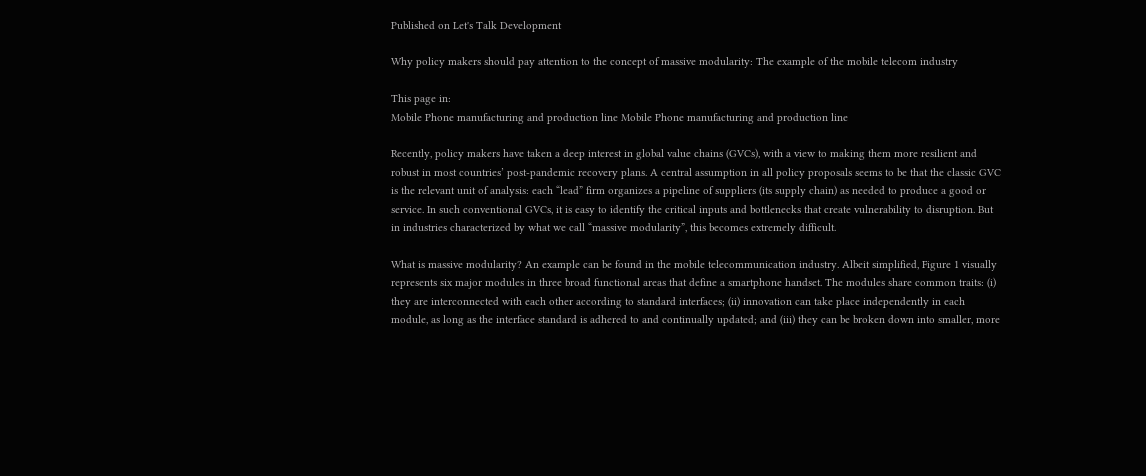Published on Let's Talk Development

Why policy makers should pay attention to the concept of massive modularity: The example of the mobile telecom industry

This page in:
Mobile Phone manufacturing and production line Mobile Phone manufacturing and production line

Recently, policy makers have taken a deep interest in global value chains (GVCs), with a view to making them more resilient and robust in most countries’ post-pandemic recovery plans. A central assumption in all policy proposals seems to be that the classic GVC is the relevant unit of analysis: each “lead” firm organizes a pipeline of suppliers (its supply chain) as needed to produce a good or service. In such conventional GVCs, it is easy to identify the critical inputs and bottlenecks that create vulnerability to disruption. But in industries characterized by what we call “massive modularity”, this becomes extremely difficult.

What is massive modularity? An example can be found in the mobile telecommunication industry. Albeit simplified, Figure 1 visually represents six major modules in three broad functional areas that define a smartphone handset. The modules share common traits: (i) they are interconnected with each other according to standard interfaces; (ii) innovation can take place independently in each module, as long as the interface standard is adhered to and continually updated; and (iii) they can be broken down into smaller, more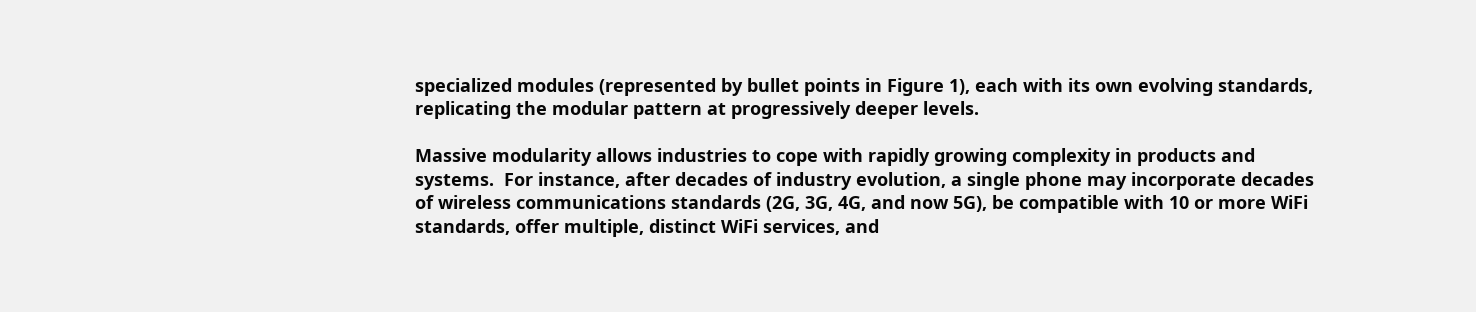specialized modules (represented by bullet points in Figure 1), each with its own evolving standards, replicating the modular pattern at progressively deeper levels.

Massive modularity allows industries to cope with rapidly growing complexity in products and systems.  For instance, after decades of industry evolution, a single phone may incorporate decades of wireless communications standards (2G, 3G, 4G, and now 5G), be compatible with 10 or more WiFi standards, offer multiple, distinct WiFi services, and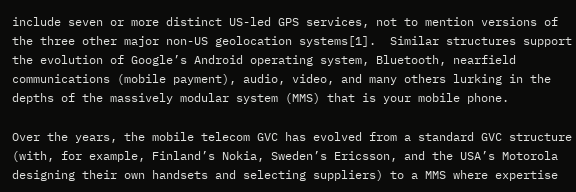include seven or more distinct US-led GPS services, not to mention versions of the three other major non-US geolocation systems[1].  Similar structures support the evolution of Google’s Android operating system, Bluetooth, nearfield communications (mobile payment), audio, video, and many others lurking in the depths of the massively modular system (MMS) that is your mobile phone.

Over the years, the mobile telecom GVC has evolved from a standard GVC structure (with, for example, Finland’s Nokia, Sweden’s Ericsson, and the USA’s Motorola designing their own handsets and selecting suppliers) to a MMS where expertise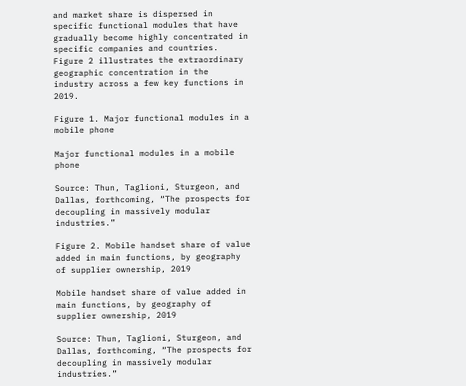and market share is dispersed in specific functional modules that have gradually become highly concentrated in specific companies and countries. Figure 2 illustrates the extraordinary geographic concentration in the industry across a few key functions in 2019.

Figure 1. Major functional modules in a mobile phone

Major functional modules in a mobile phone

Source: Thun, Taglioni, Sturgeon, and Dallas, forthcoming, “The prospects for decoupling in massively modular industries.”

Figure 2. Mobile handset share of value added in main functions, by geography of supplier ownership, 2019

Mobile handset share of value added in main functions, by geography of supplier ownership, 2019

Source: Thun, Taglioni, Sturgeon, and Dallas, forthcoming, “The prospects for decoupling in massively modular industries.”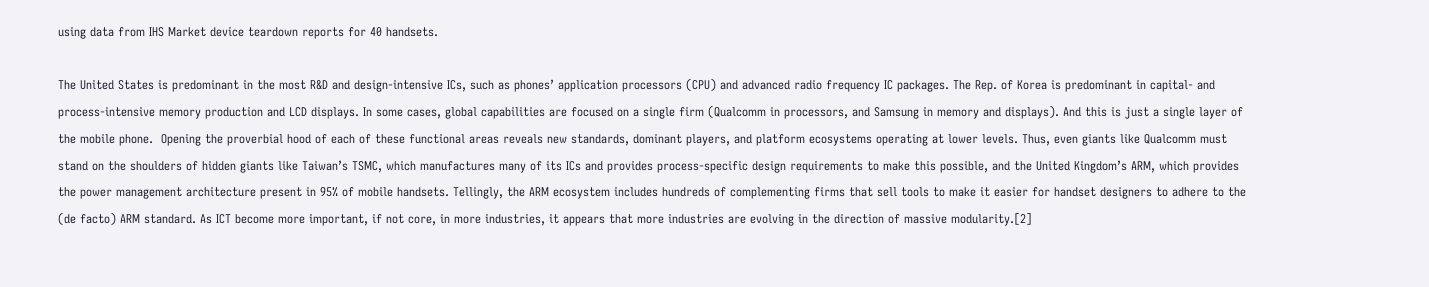using data from IHS Market device teardown reports for 40 handsets.

The United States is predominant in the most R&D and design-intensive ICs, such as phones’ application processors (CPU) and advanced radio frequency IC packages. The Rep. of Korea is predominant in capital- and process-intensive memory production and LCD displays. In some cases, global capabilities are focused on a single firm (Qualcomm in processors, and Samsung in memory and displays). And this is just a single layer of the mobile phone.  Opening the proverbial hood of each of these functional areas reveals new standards, dominant players, and platform ecosystems operating at lower levels. Thus, even giants like Qualcomm must stand on the shoulders of hidden giants like Taiwan’s TSMC, which manufactures many of its ICs and provides process-specific design requirements to make this possible, and the United Kingdom’s ARM, which provides the power management architecture present in 95% of mobile handsets. Tellingly, the ARM ecosystem includes hundreds of complementing firms that sell tools to make it easier for handset designers to adhere to the (de facto) ARM standard. As ICT become more important, if not core, in more industries, it appears that more industries are evolving in the direction of massive modularity.[2]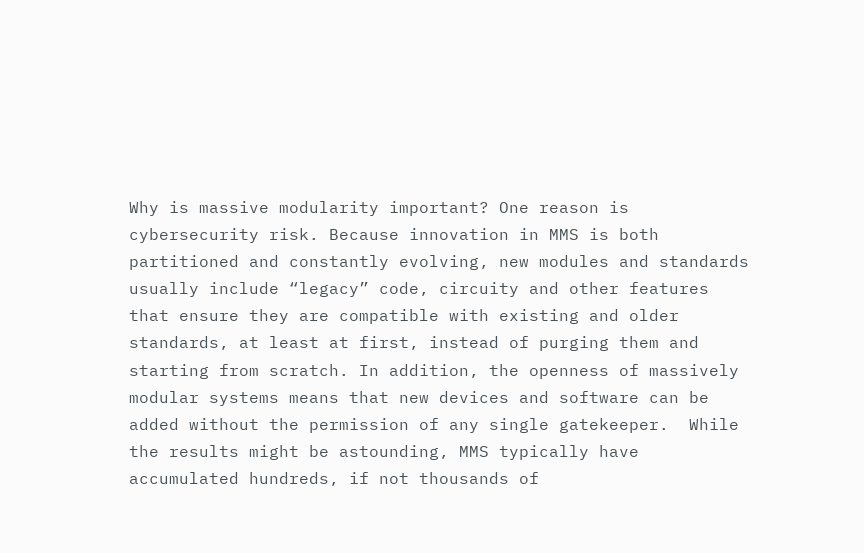Why is massive modularity important? One reason is cybersecurity risk. Because innovation in MMS is both partitioned and constantly evolving, new modules and standards usually include “legacy” code, circuity and other features that ensure they are compatible with existing and older standards, at least at first, instead of purging them and starting from scratch. In addition, the openness of massively modular systems means that new devices and software can be added without the permission of any single gatekeeper.  While the results might be astounding, MMS typically have accumulated hundreds, if not thousands of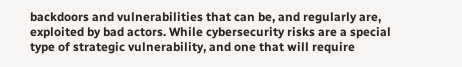backdoors and vulnerabilities that can be, and regularly are, exploited by bad actors. While cybersecurity risks are a special type of strategic vulnerability, and one that will require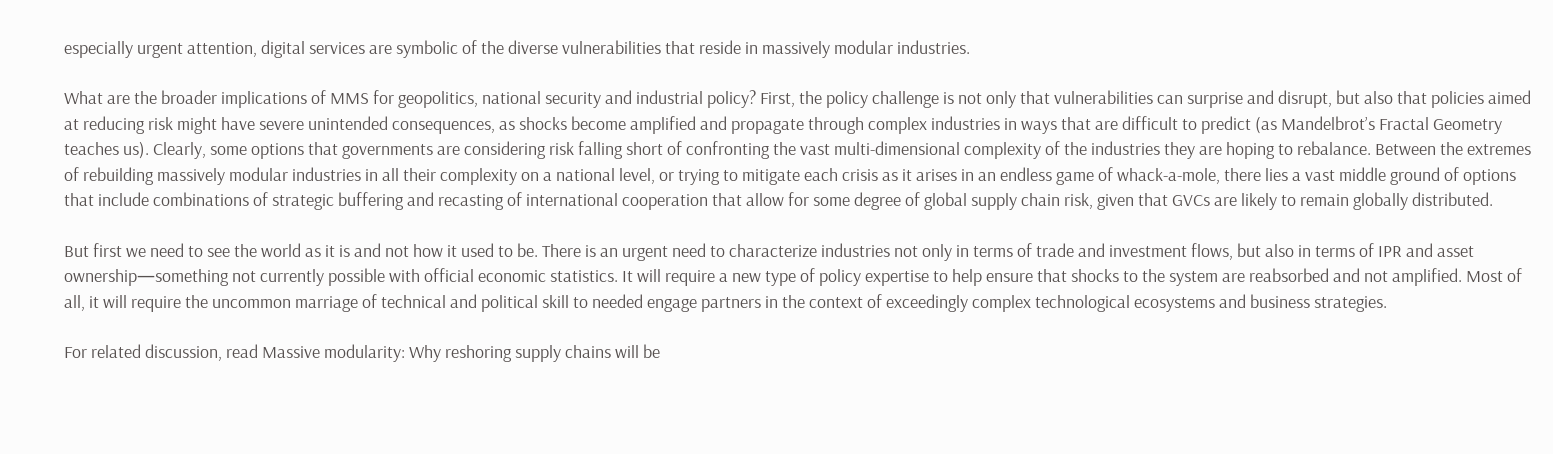especially urgent attention, digital services are symbolic of the diverse vulnerabilities that reside in massively modular industries.

What are the broader implications of MMS for geopolitics, national security and industrial policy? First, the policy challenge is not only that vulnerabilities can surprise and disrupt, but also that policies aimed at reducing risk might have severe unintended consequences, as shocks become amplified and propagate through complex industries in ways that are difficult to predict (as Mandelbrot’s Fractal Geometry teaches us). Clearly, some options that governments are considering risk falling short of confronting the vast multi-dimensional complexity of the industries they are hoping to rebalance. Between the extremes of rebuilding massively modular industries in all their complexity on a national level, or trying to mitigate each crisis as it arises in an endless game of whack-a-mole, there lies a vast middle ground of options that include combinations of strategic buffering and recasting of international cooperation that allow for some degree of global supply chain risk, given that GVCs are likely to remain globally distributed.

But first we need to see the world as it is and not how it used to be. There is an urgent need to characterize industries not only in terms of trade and investment flows, but also in terms of IPR and asset ownership—something not currently possible with official economic statistics. It will require a new type of policy expertise to help ensure that shocks to the system are reabsorbed and not amplified. Most of all, it will require the uncommon marriage of technical and political skill to needed engage partners in the context of exceedingly complex technological ecosystems and business strategies.

For related discussion, read Massive modularity: Why reshoring supply chains will be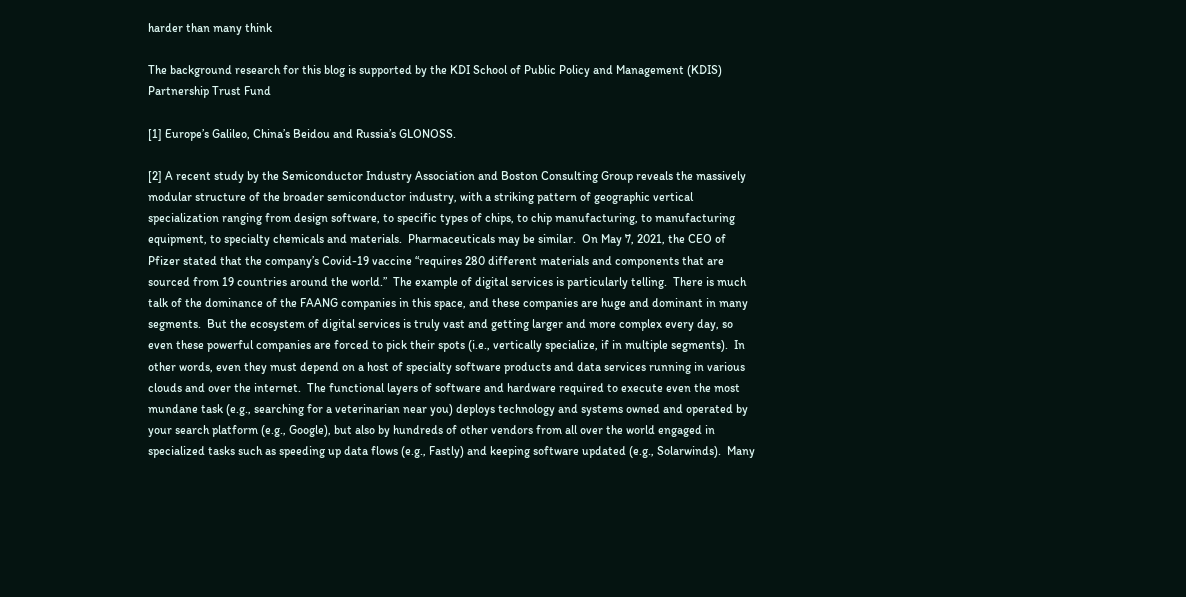harder than many think

The background research for this blog is supported by the KDI School of Public Policy and Management (KDIS) Partnership Trust Fund

[1] Europe’s Galileo, China’s Beidou and Russia’s GLONOSS.

[2] A recent study by the Semiconductor Industry Association and Boston Consulting Group reveals the massively modular structure of the broader semiconductor industry, with a striking pattern of geographic vertical specialization ranging from design software, to specific types of chips, to chip manufacturing, to manufacturing equipment, to specialty chemicals and materials.  Pharmaceuticals may be similar.  On May 7, 2021, the CEO of Pfizer stated that the company’s Covid-19 vaccine “requires 280 different materials and components that are sourced from 19 countries around the world.”  The example of digital services is particularly telling.  There is much talk of the dominance of the FAANG companies in this space, and these companies are huge and dominant in many segments.  But the ecosystem of digital services is truly vast and getting larger and more complex every day, so even these powerful companies are forced to pick their spots (i.e., vertically specialize, if in multiple segments).  In other words, even they must depend on a host of specialty software products and data services running in various clouds and over the internet.  The functional layers of software and hardware required to execute even the most mundane task (e.g., searching for a veterinarian near you) deploys technology and systems owned and operated by your search platform (e.g., Google), but also by hundreds of other vendors from all over the world engaged in specialized tasks such as speeding up data flows (e.g., Fastly) and keeping software updated (e.g., Solarwinds).  Many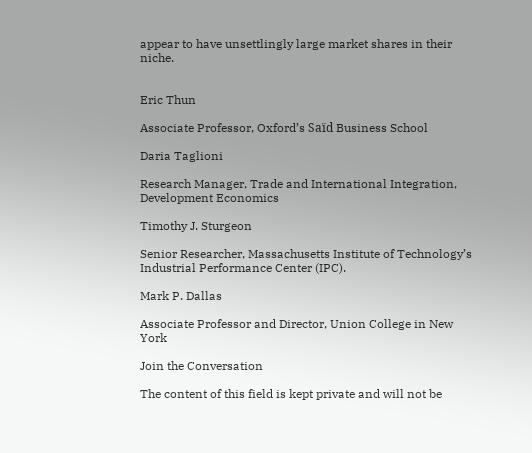appear to have unsettlingly large market shares in their niche.


Eric Thun

Associate Professor, Oxford’s Saïd Business School

Daria Taglioni

Research Manager, Trade and International Integration, Development Economics

Timothy J. Sturgeon

Senior Researcher, Massachusetts Institute of Technology’s Industrial Performance Center (IPC).

Mark P. Dallas

Associate Professor and Director, Union College in New York

Join the Conversation

The content of this field is kept private and will not be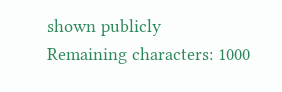shown publicly
Remaining characters: 1000